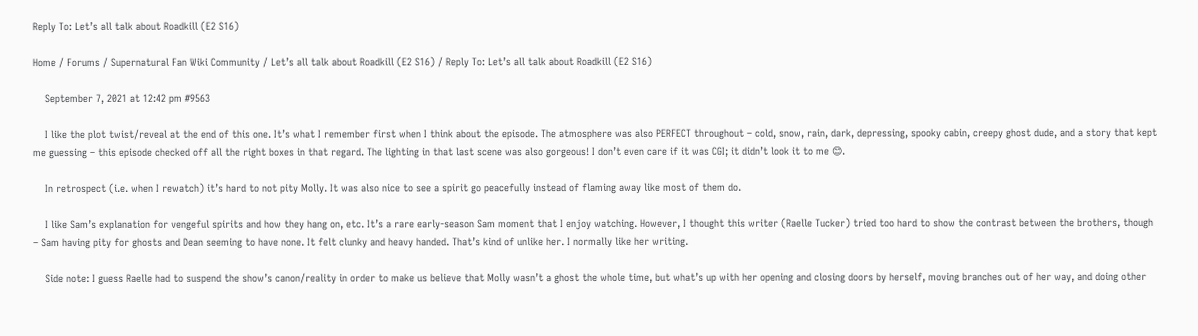Reply To: Let’s all talk about Roadkill (E2 S16)

Home / Forums / Supernatural Fan Wiki Community / Let’s all talk about Roadkill (E2 S16) / Reply To: Let’s all talk about Roadkill (E2 S16)

    September 7, 2021 at 12:42 pm #9563

    I like the plot twist/reveal at the end of this one. It’s what I remember first when I think about the episode. The atmosphere was also PERFECT throughout – cold, snow, rain, dark, depressing, spooky cabin, creepy ghost dude, and a story that kept me guessing – this episode checked off all the right boxes in that regard. The lighting in that last scene was also gorgeous! I don’t even care if it was CGI; it didn’t look it to me 😊.

    In retrospect (i.e. when I rewatch) it’s hard to not pity Molly. It was also nice to see a spirit go peacefully instead of flaming away like most of them do.

    I like Sam’s explanation for vengeful spirits and how they hang on, etc. It’s a rare early-season Sam moment that I enjoy watching. However, I thought this writer (Raelle Tucker) tried too hard to show the contrast between the brothers, though – Sam having pity for ghosts and Dean seeming to have none. It felt clunky and heavy handed. That’s kind of unlike her. I normally like her writing.

    Side note: I guess Raelle had to suspend the show’s canon/reality in order to make us believe that Molly wasn’t a ghost the whole time, but what’s up with her opening and closing doors by herself, moving branches out of her way, and doing other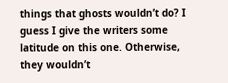things that ghosts wouldn’t do? I guess I give the writers some latitude on this one. Otherwise, they wouldn’t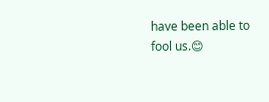have been able to fool us.😊